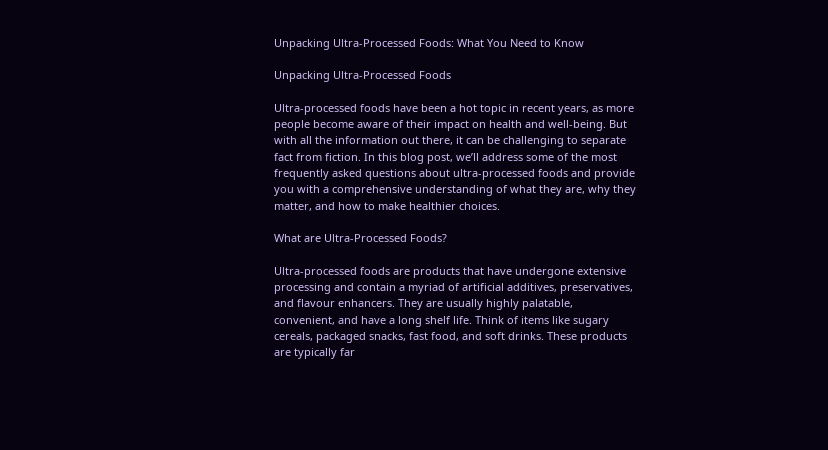Unpacking Ultra-Processed Foods: What You Need to Know

Unpacking Ultra-Processed Foods

Ultra-processed foods have been a hot topic in recent years, as more people become aware of their impact on health and well-being. But with all the information out there, it can be challenging to separate fact from fiction. In this blog post, we’ll address some of the most frequently asked questions about ultra-processed foods and provide you with a comprehensive understanding of what they are, why they matter, and how to make healthier choices.

What are Ultra-Processed Foods?

Ultra-processed foods are products that have undergone extensive processing and contain a myriad of artificial additives, preservatives, and flavour enhancers. They are usually highly palatable, convenient, and have a long shelf life. Think of items like sugary cereals, packaged snacks, fast food, and soft drinks. These products are typically far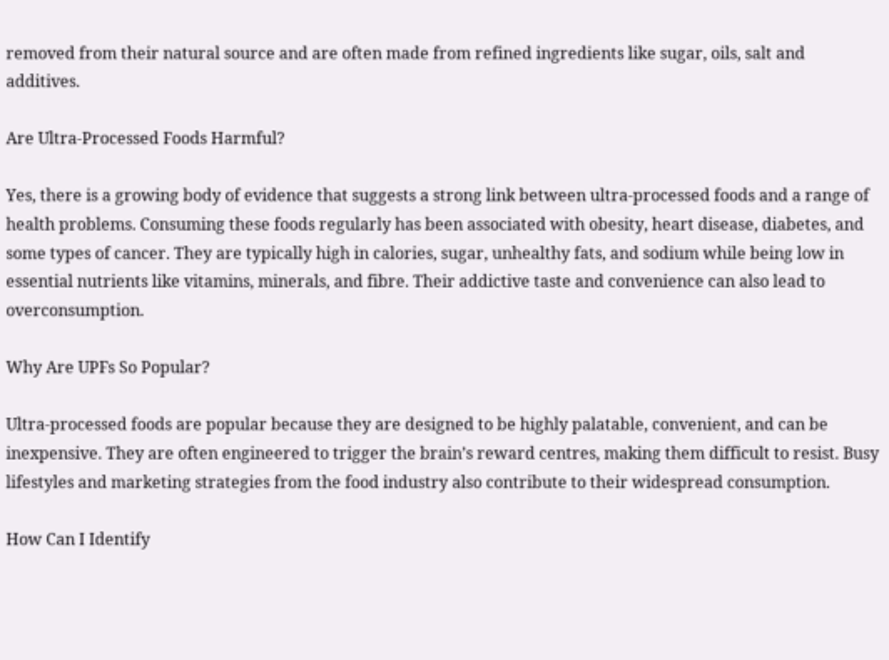removed from their natural source and are often made from refined ingredients like sugar, oils, salt and additives.

Are Ultra-Processed Foods Harmful?

Yes, there is a growing body of evidence that suggests a strong link between ultra-processed foods and a range of health problems. Consuming these foods regularly has been associated with obesity, heart disease, diabetes, and some types of cancer. They are typically high in calories, sugar, unhealthy fats, and sodium while being low in essential nutrients like vitamins, minerals, and fibre. Their addictive taste and convenience can also lead to overconsumption.

Why Are UPFs So Popular?

Ultra-processed foods are popular because they are designed to be highly palatable, convenient, and can be inexpensive. They are often engineered to trigger the brain’s reward centres, making them difficult to resist. Busy lifestyles and marketing strategies from the food industry also contribute to their widespread consumption.

How Can I Identify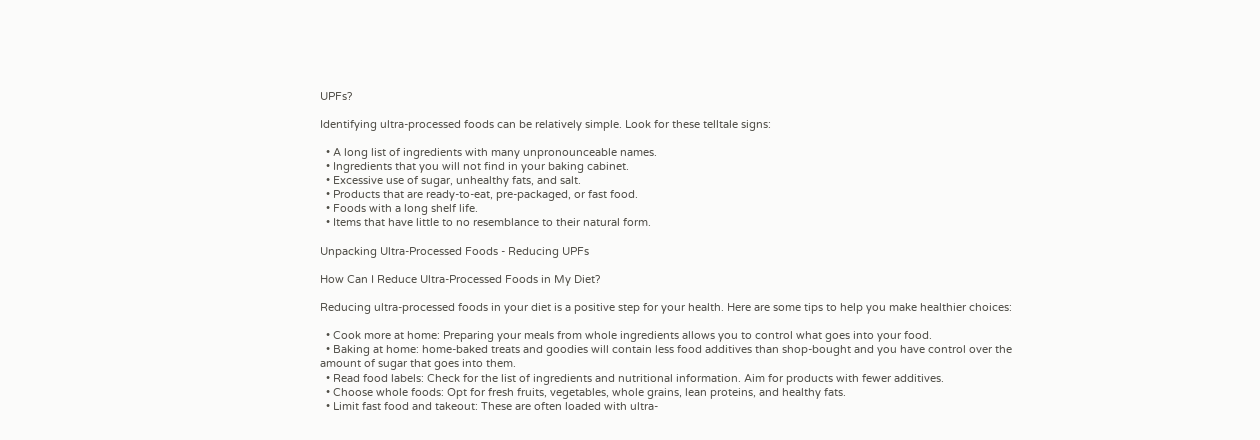UPFs?

Identifying ultra-processed foods can be relatively simple. Look for these telltale signs:

  • A long list of ingredients with many unpronounceable names.
  • Ingredients that you will not find in your baking cabinet.
  • Excessive use of sugar, unhealthy fats, and salt.
  • Products that are ready-to-eat, pre-packaged, or fast food.
  • Foods with a long shelf life.
  • Items that have little to no resemblance to their natural form.

Unpacking Ultra-Processed Foods - Reducing UPFs

How Can I Reduce Ultra-Processed Foods in My Diet?

Reducing ultra-processed foods in your diet is a positive step for your health. Here are some tips to help you make healthier choices:

  • Cook more at home: Preparing your meals from whole ingredients allows you to control what goes into your food.
  • Baking at home: home-baked treats and goodies will contain less food additives than shop-bought and you have control over the amount of sugar that goes into them.
  • Read food labels: Check for the list of ingredients and nutritional information. Aim for products with fewer additives.
  • Choose whole foods: Opt for fresh fruits, vegetables, whole grains, lean proteins, and healthy fats.
  • Limit fast food and takeout: These are often loaded with ultra-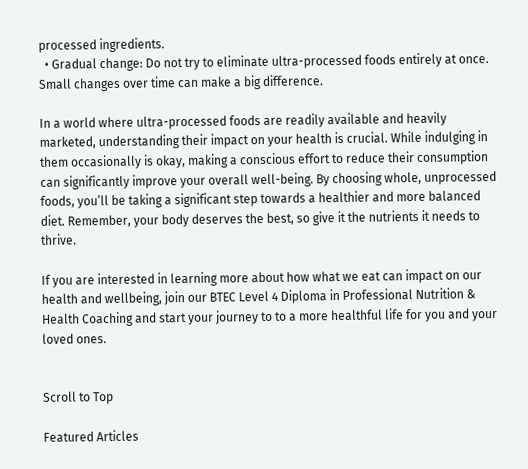processed ingredients.
  • Gradual change: Do not try to eliminate ultra-processed foods entirely at once. Small changes over time can make a big difference.

In a world where ultra-processed foods are readily available and heavily marketed, understanding their impact on your health is crucial. While indulging in them occasionally is okay, making a conscious effort to reduce their consumption can significantly improve your overall well-being. By choosing whole, unprocessed foods, you’ll be taking a significant step towards a healthier and more balanced diet. Remember, your body deserves the best, so give it the nutrients it needs to thrive.

If you are interested in learning more about how what we eat can impact on our health and wellbeing, join our BTEC Level 4 Diploma in Professional Nutrition & Health Coaching and start your journey to to a more healthful life for you and your loved ones.


Scroll to Top

Featured Articles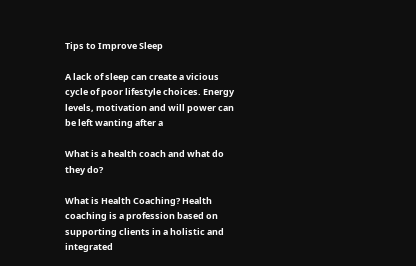Tips to Improve Sleep

A lack of sleep can create a vicious cycle of poor lifestyle choices. Energy levels, motivation and will power can be left wanting after a

What is a health coach and what do they do?

What is Health Coaching? Health coaching is a profession based on supporting clients in a holistic and integrated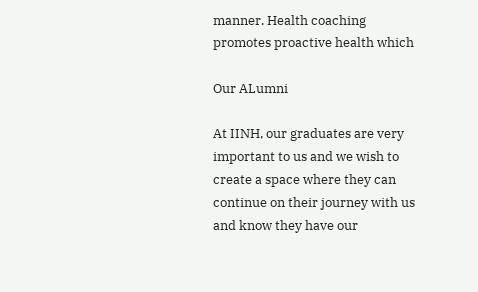manner. Health coaching promotes proactive health which

Our ALumni

At IINH, our graduates are very important to us and we wish to create a space where they can continue on their journey with us and know they have our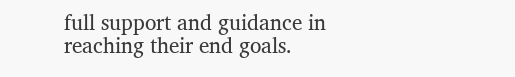full support and guidance in reaching their end goals.